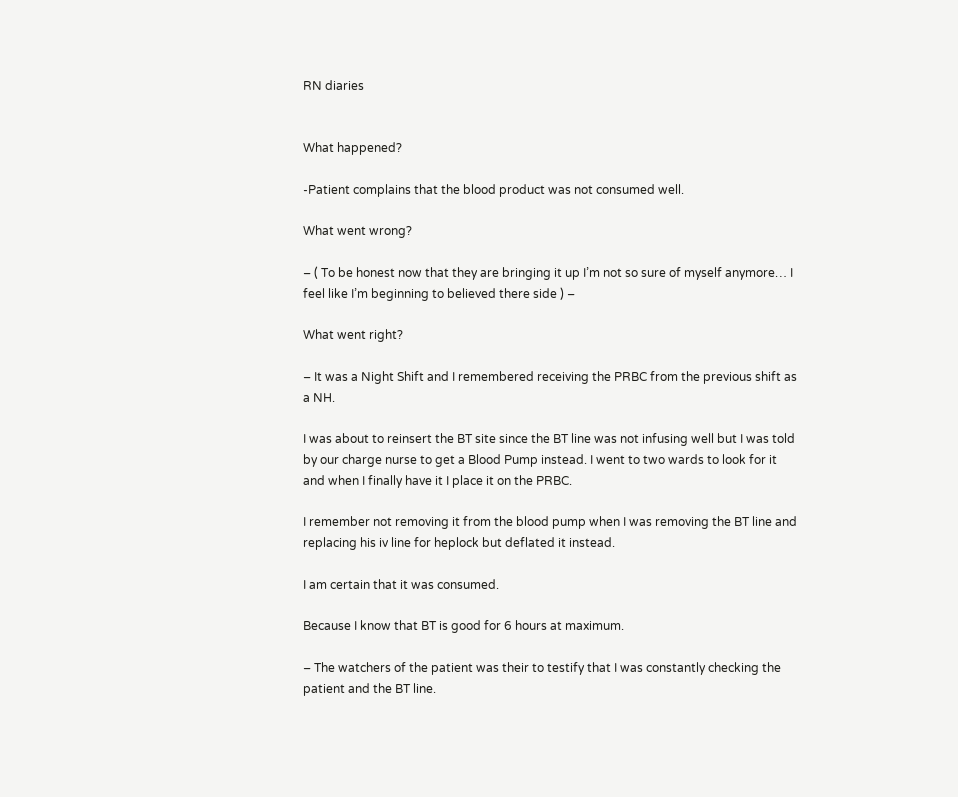RN diaries


What happened?

-Patient complains that the blood product was not consumed well.

What went wrong?

– ( To be honest now that they are bringing it up I’m not so sure of myself anymore… I feel like I’m beginning to believed there side ) –

What went right?

– It was a Night Shift and I remembered receiving the PRBC from the previous shift as a NH.

I was about to reinsert the BT site since the BT line was not infusing well but I was told by our charge nurse to get a Blood Pump instead. I went to two wards to look for it and when I finally have it I place it on the PRBC.

I remember not removing it from the blood pump when I was removing the BT line and replacing his iv line for heplock but deflated it instead.

I am certain that it was consumed.

Because I know that BT is good for 6 hours at maximum.

– The watchers of the patient was their to testify that I was constantly checking the patient and the BT line.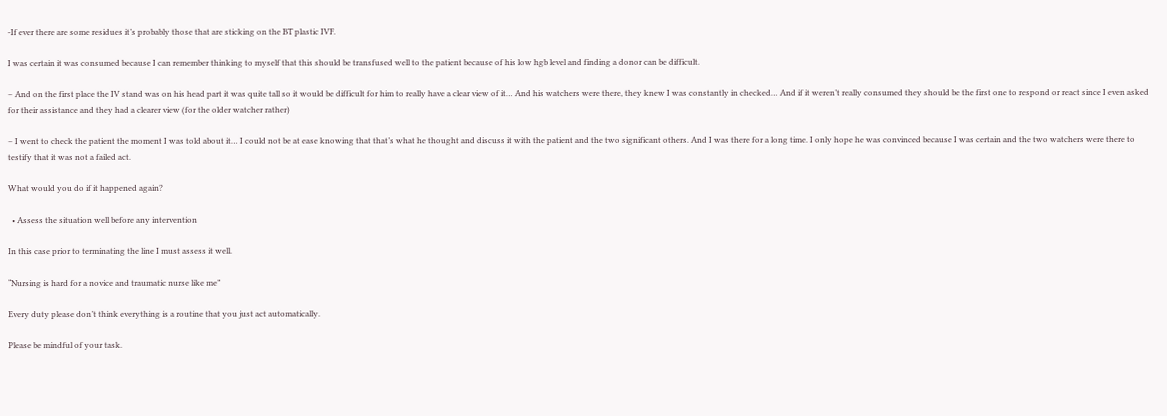-If ever there are some residues it’s probably those that are sticking on the BT plastic IVF.

I was certain it was consumed because I can remember thinking to myself that this should be transfused well to the patient because of his low hgb level and finding a donor can be difficult.

– And on the first place the IV stand was on his head part it was quite tall so it would be difficult for him to really have a clear view of it… And his watchers were there, they knew I was constantly in checked… And if it weren’t really consumed they should be the first one to respond or react since I even asked for their assistance and they had a clearer view (for the older watcher rather)

– I went to check the patient the moment I was told about it… I could not be at ease knowing that that’s what he thought and discuss it with the patient and the two significant others. And I was there for a long time. I only hope he was convinced because I was certain and the two watchers were there to testify that it was not a failed act.

What would you do if it happened again?

  • Assess the situation well before any intervention

In this case prior to terminating the line I must assess it well.

“Nursing is hard for a novice and traumatic nurse like me”

Every duty please don’t think everything is a routine that you just act automatically.

Please be mindful of your task.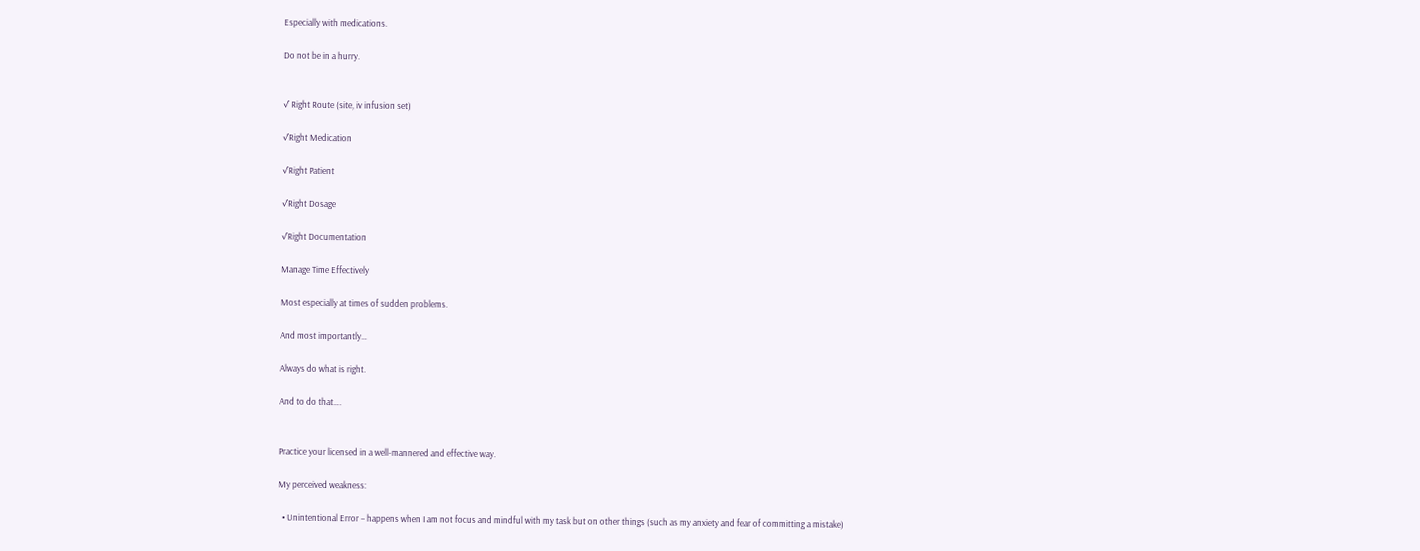Especially with medications.

Do not be in a hurry.


√ Right Route (site, iv infusion set)

√Right Medication

√Right Patient

√Right Dosage

√Right Documentation

Manage Time Effectively

Most especially at times of sudden problems.

And most importantly…

Always do what is right.

And to do that….


Practice your licensed in a well-mannered and effective way.

My perceived weakness:

  • Unintentional Error – happens when I am not focus and mindful with my task but on other things (such as my anxiety and fear of committing a mistake)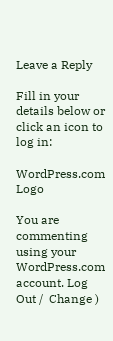Leave a Reply

Fill in your details below or click an icon to log in:

WordPress.com Logo

You are commenting using your WordPress.com account. Log Out /  Change )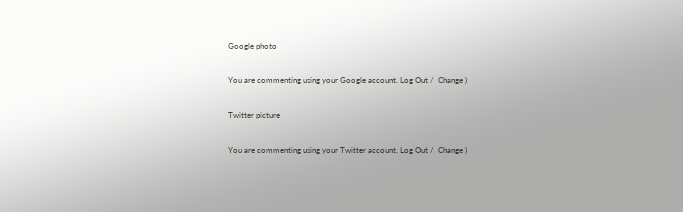Google photo

You are commenting using your Google account. Log Out /  Change )

Twitter picture

You are commenting using your Twitter account. Log Out /  Change )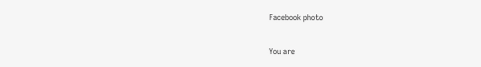Facebook photo

You are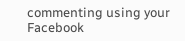commenting using your Facebook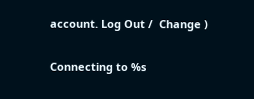account. Log Out /  Change )

Connecting to %s